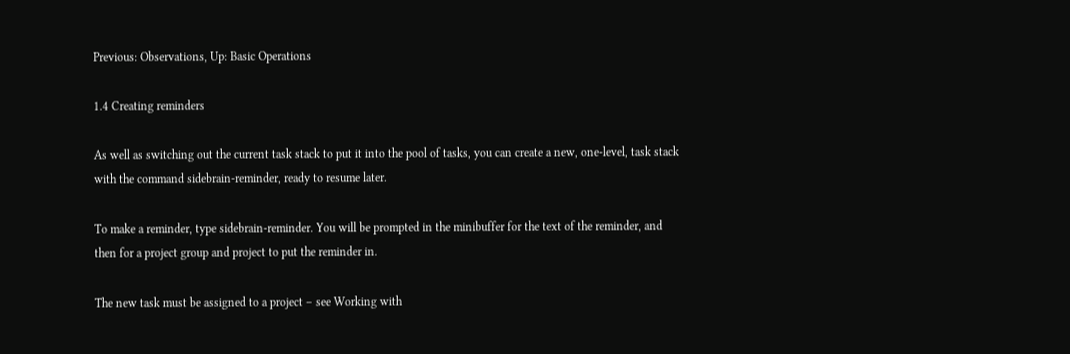Previous: Observations, Up: Basic Operations

1.4 Creating reminders

As well as switching out the current task stack to put it into the pool of tasks, you can create a new, one-level, task stack with the command sidebrain-reminder, ready to resume later.

To make a reminder, type sidebrain-reminder. You will be prompted in the minibuffer for the text of the reminder, and then for a project group and project to put the reminder in.

The new task must be assigned to a project – see Working with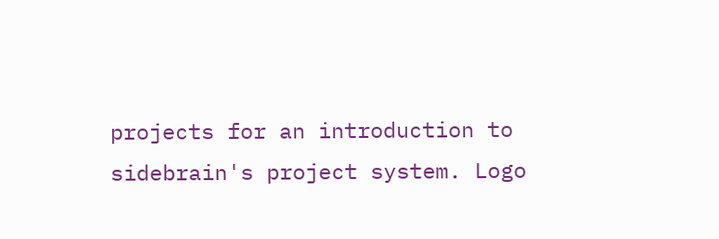projects for an introduction to sidebrain's project system. Logo